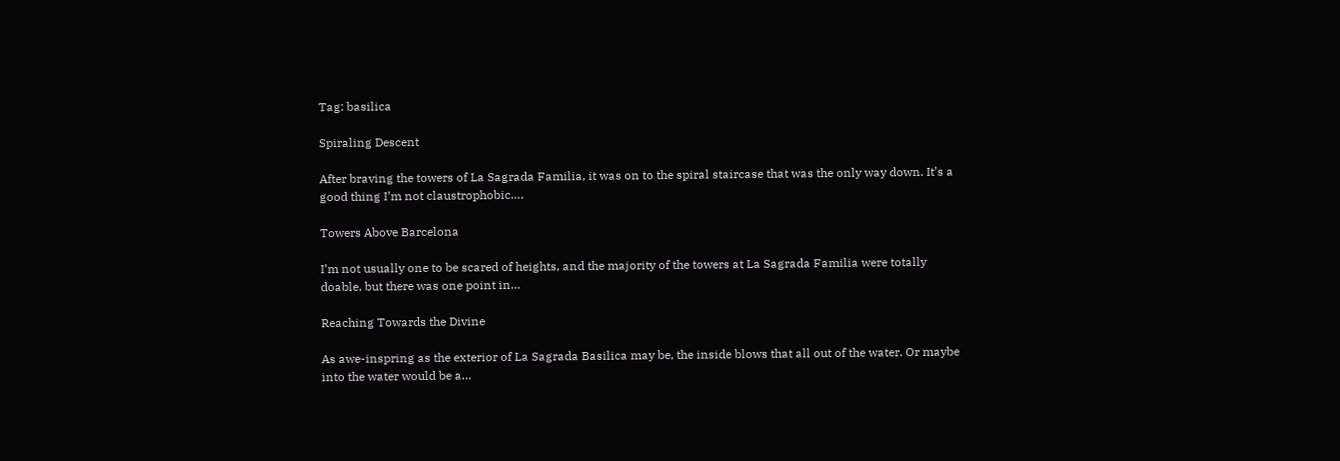Tag: basilica

Spiraling Descent

After braving the towers of La Sagrada Familia, it was on to the spiral staircase that was the only way down. It’s a good thing I’m not claustrophobic….

Towers Above Barcelona

I’m not usually one to be scared of heights, and the majority of the towers at La Sagrada Familia were totally doable, but there was one point in…

Reaching Towards the Divine

As awe-inspring as the exterior of La Sagrada Basilica may be, the inside blows that all out of the water. Or maybe into the water would be a…